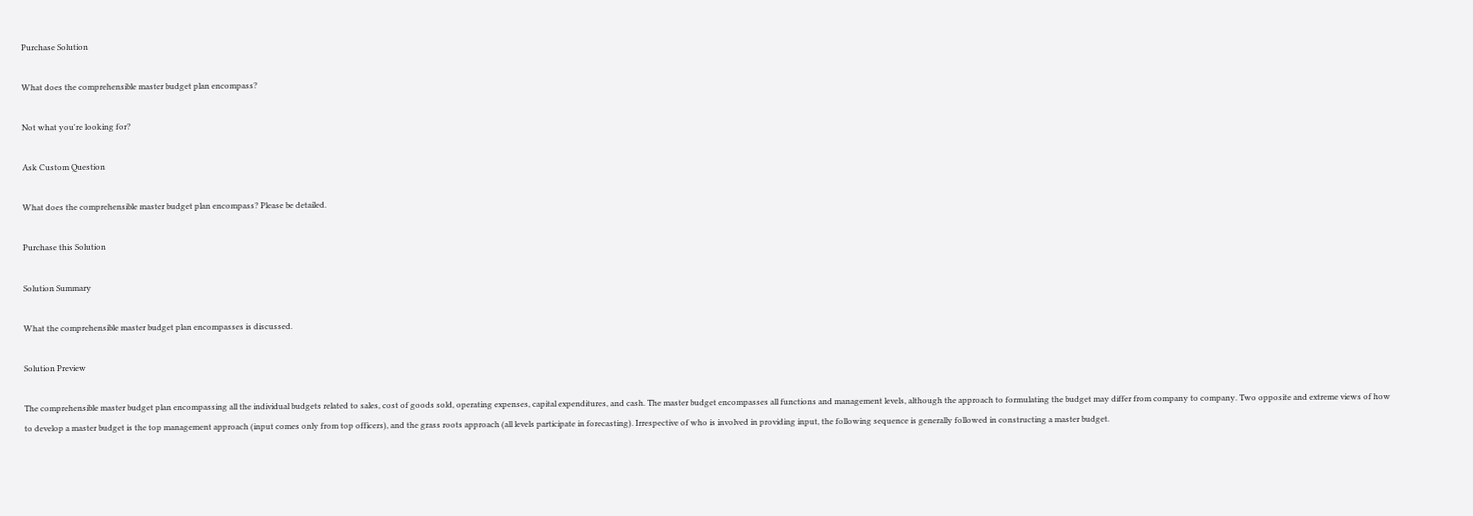Purchase Solution

What does the comprehensible master budget plan encompass?

Not what you're looking for?

Ask Custom Question

What does the comprehensible master budget plan encompass? Please be detailed.

Purchase this Solution

Solution Summary

What the comprehensible master budget plan encompasses is discussed.

Solution Preview

The comprehensible master budget plan encompassing all the individual budgets related to sales, cost of goods sold, operating expenses, capital expenditures, and cash. The master budget encompasses all functions and management levels, although the approach to formulating the budget may differ from company to company. Two opposite and extreme views of how to develop a master budget is the top management approach (input comes only from top officers), and the grass roots approach (all levels participate in forecasting). Irrespective of who is involved in providing input, the following sequence is generally followed in constructing a master budget.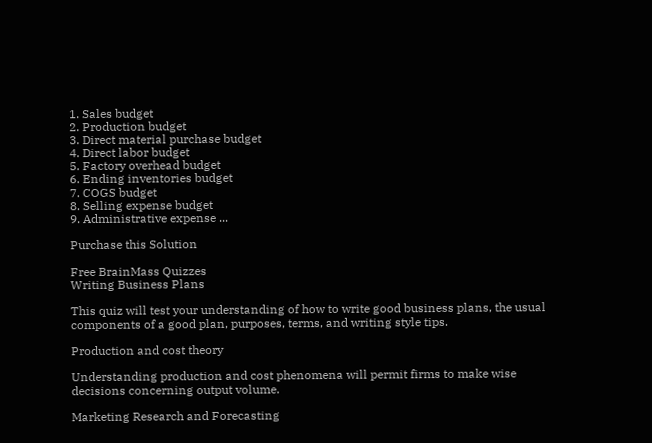1. Sales budget
2. Production budget
3. Direct material purchase budget
4. Direct labor budget
5. Factory overhead budget
6. Ending inventories budget
7. COGS budget
8. Selling expense budget
9. Administrative expense ...

Purchase this Solution

Free BrainMass Quizzes
Writing Business Plans

This quiz will test your understanding of how to write good business plans, the usual components of a good plan, purposes, terms, and writing style tips.

Production and cost theory

Understanding production and cost phenomena will permit firms to make wise decisions concerning output volume.

Marketing Research and Forecasting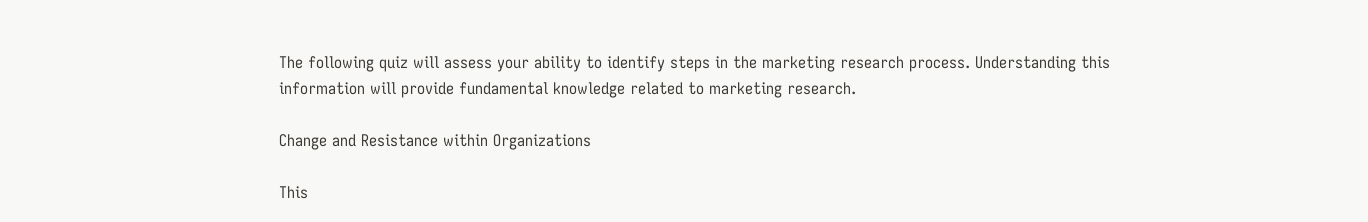The following quiz will assess your ability to identify steps in the marketing research process. Understanding this information will provide fundamental knowledge related to marketing research.

Change and Resistance within Organizations

This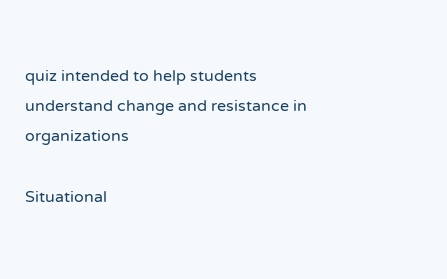quiz intended to help students understand change and resistance in organizations

Situational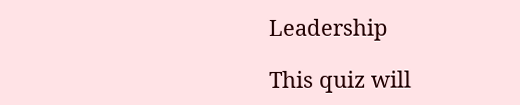Leadership

This quiz will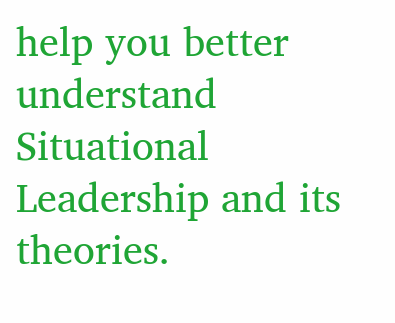help you better understand Situational Leadership and its theories.